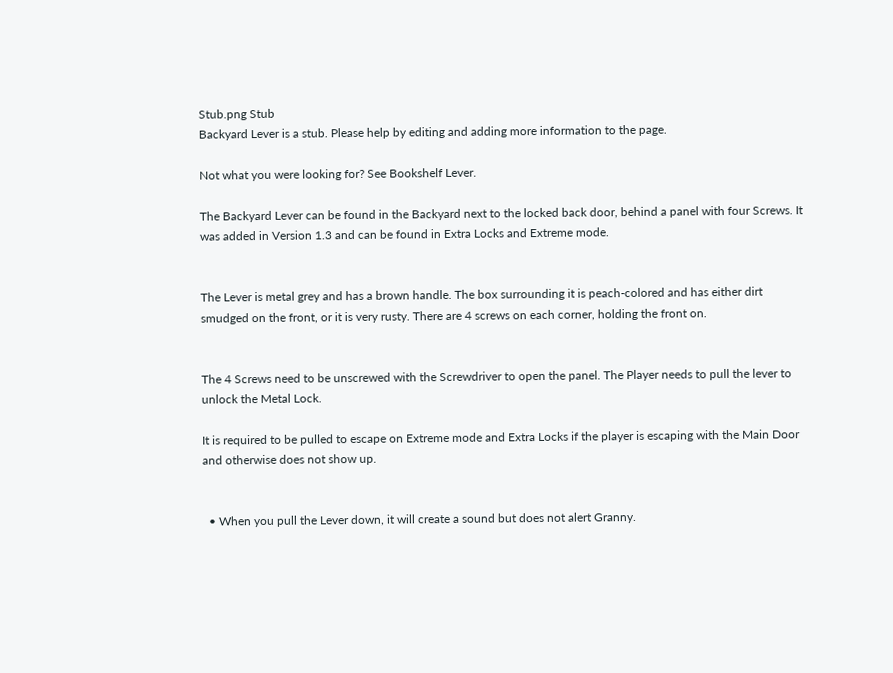Stub.png Stub
Backyard Lever is a stub. Please help by editing and adding more information to the page.

Not what you were looking for? See Bookshelf Lever.

The Backyard Lever can be found in the Backyard next to the locked back door, behind a panel with four Screws. It was added in Version 1.3 and can be found in Extra Locks and Extreme mode.


The Lever is metal grey and has a brown handle. The box surrounding it is peach-colored and has either dirt smudged on the front, or it is very rusty. There are 4 screws on each corner, holding the front on.


The 4 Screws need to be unscrewed with the Screwdriver to open the panel. The Player needs to pull the lever to unlock the Metal Lock.

It is required to be pulled to escape on Extreme mode and Extra Locks if the player is escaping with the Main Door and otherwise does not show up.


  • When you pull the Lever down, it will create a sound but does not alert Granny.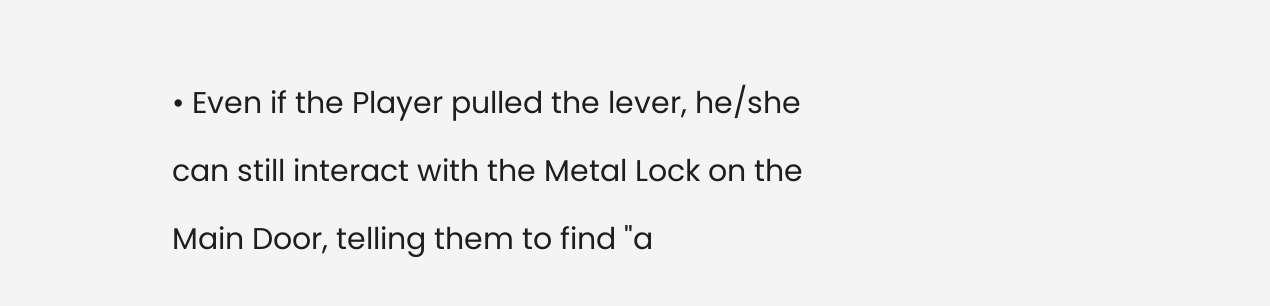• Even if the Player pulled the lever, he/she can still interact with the Metal Lock on the Main Door, telling them to find "a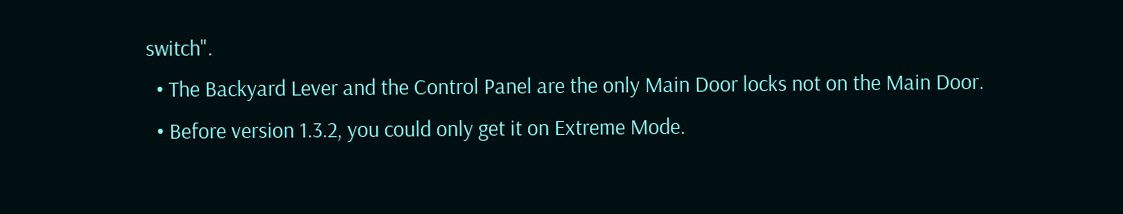switch".
  • The Backyard Lever and the Control Panel are the only Main Door locks not on the Main Door.
  • Before version 1.3.2, you could only get it on Extreme Mode.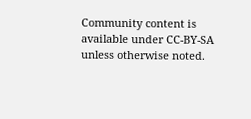Community content is available under CC-BY-SA unless otherwise noted.